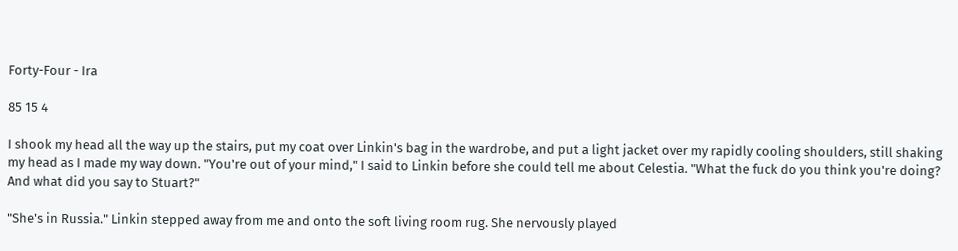Forty-Four - Ira

85 15 4

I shook my head all the way up the stairs, put my coat over Linkin's bag in the wardrobe, and put a light jacket over my rapidly cooling shoulders, still shaking my head as I made my way down. "You're out of your mind," I said to Linkin before she could tell me about Celestia. "What the fuck do you think you're doing? And what did you say to Stuart?"

"She's in Russia." Linkin stepped away from me and onto the soft living room rug. She nervously played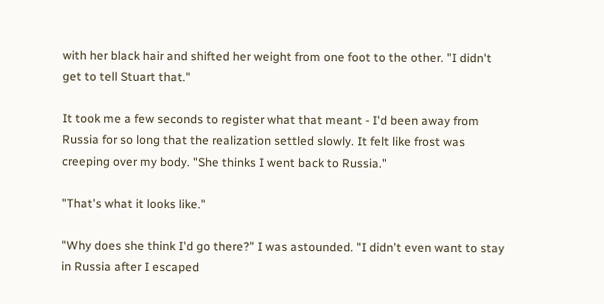with her black hair and shifted her weight from one foot to the other. "I didn't get to tell Stuart that."

It took me a few seconds to register what that meant - I'd been away from Russia for so long that the realization settled slowly. It felt like frost was creeping over my body. "She thinks I went back to Russia."

"That's what it looks like."

"Why does she think I'd go there?" I was astounded. "I didn't even want to stay in Russia after I escaped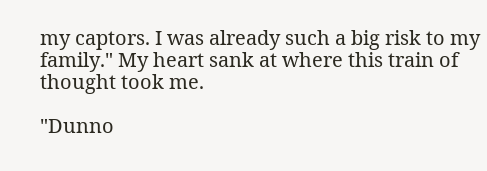my captors. I was already such a big risk to my family." My heart sank at where this train of thought took me.

"Dunno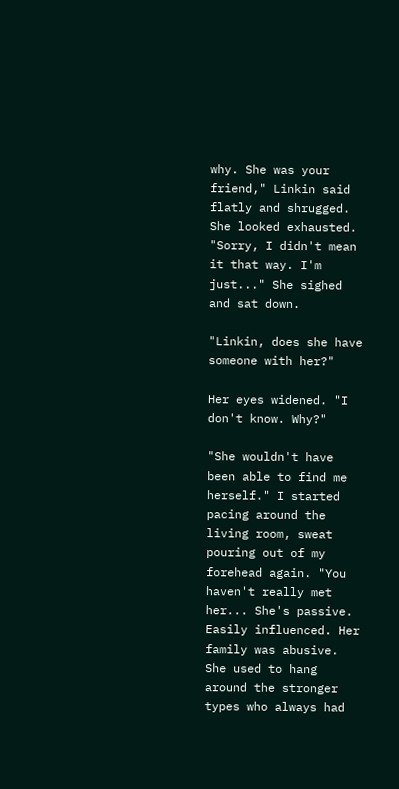why. She was your friend," Linkin said flatly and shrugged. She looked exhausted. "Sorry, I didn't mean it that way. I'm just..." She sighed and sat down.

"Linkin, does she have someone with her?"

Her eyes widened. "I don't know. Why?"

"She wouldn't have been able to find me herself." I started pacing around the living room, sweat pouring out of my forehead again. "You haven't really met her... She's passive. Easily influenced. Her family was abusive. She used to hang around the stronger types who always had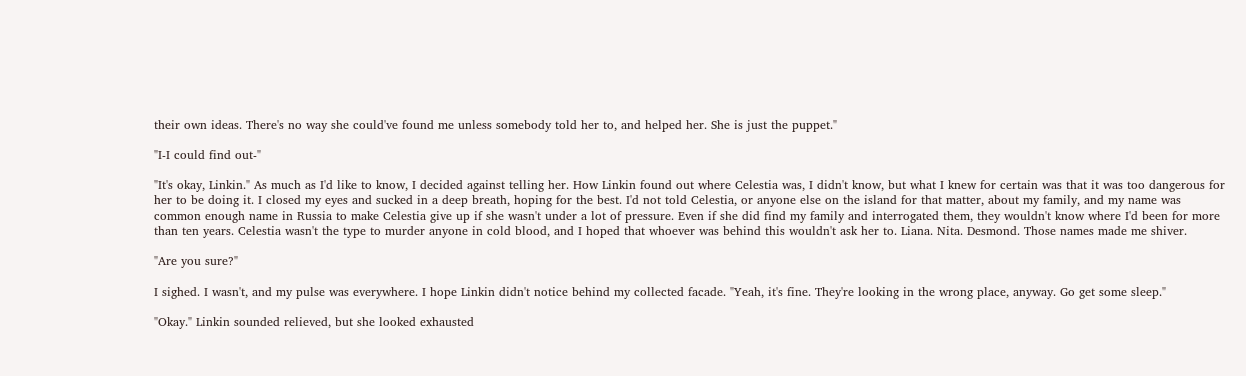their own ideas. There's no way she could've found me unless somebody told her to, and helped her. She is just the puppet."

"I-I could find out-"

"It's okay, Linkin." As much as I'd like to know, I decided against telling her. How Linkin found out where Celestia was, I didn't know, but what I knew for certain was that it was too dangerous for her to be doing it. I closed my eyes and sucked in a deep breath, hoping for the best. I'd not told Celestia, or anyone else on the island for that matter, about my family, and my name was common enough name in Russia to make Celestia give up if she wasn't under a lot of pressure. Even if she did find my family and interrogated them, they wouldn't know where I'd been for more than ten years. Celestia wasn't the type to murder anyone in cold blood, and I hoped that whoever was behind this wouldn't ask her to. Liana. Nita. Desmond. Those names made me shiver.

"Are you sure?"

I sighed. I wasn't, and my pulse was everywhere. I hope Linkin didn't notice behind my collected facade. "Yeah, it's fine. They're looking in the wrong place, anyway. Go get some sleep."

"Okay." Linkin sounded relieved, but she looked exhausted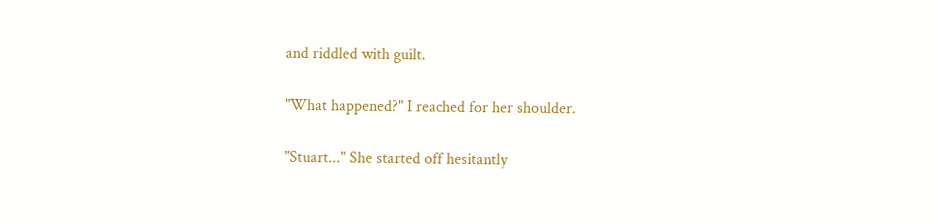and riddled with guilt.

"What happened?" I reached for her shoulder.

"Stuart..." She started off hesitantly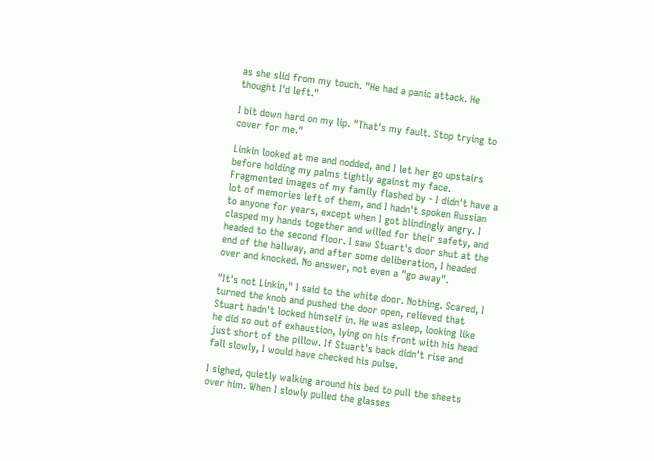as she slid from my touch. "He had a panic attack. He thought I'd left."

I bit down hard on my lip. "That's my fault. Stop trying to cover for me."

Linkin looked at me and nodded, and I let her go upstairs before holding my palms tightly against my face. Fragmented images of my family flashed by - I didn't have a lot of memories left of them, and I hadn't spoken Russian to anyone for years, except when I got blindingly angry. I clasped my hands together and willed for their safety, and headed to the second floor. I saw Stuart's door shut at the end of the hallway, and after some deliberation, I headed over and knocked. No answer, not even a "go away".

"It's not Linkin," I said to the white door. Nothing. Scared, I turned the knob and pushed the door open, relieved that Stuart hadn't locked himself in. He was asleep, looking like he did so out of exhaustion, lying on his front with his head just short of the pillow. If Stuart's back didn't rise and fall slowly, I would have checked his pulse.

I sighed, quietly walking around his bed to pull the sheets over him. When I slowly pulled the glasses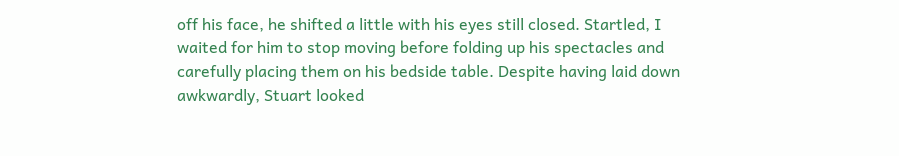off his face, he shifted a little with his eyes still closed. Startled, I waited for him to stop moving before folding up his spectacles and carefully placing them on his bedside table. Despite having laid down awkwardly, Stuart looked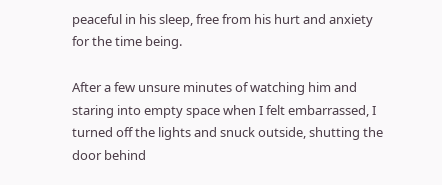peaceful in his sleep, free from his hurt and anxiety for the time being.

After a few unsure minutes of watching him and staring into empty space when I felt embarrassed, I turned off the lights and snuck outside, shutting the door behind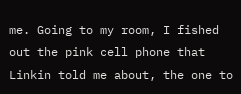me. Going to my room, I fished out the pink cell phone that Linkin told me about, the one to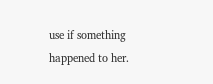use if something happened to her.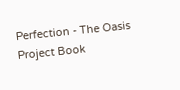Perfection - The Oasis Project Book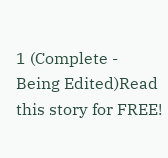1 (Complete -  Being Edited)Read this story for FREE!